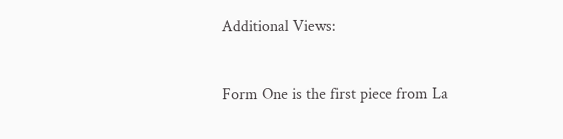Additional Views:


Form One is the first piece from La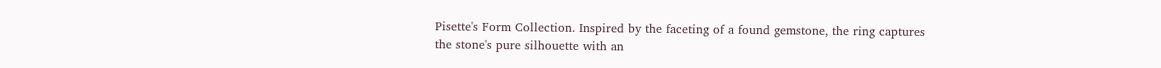Pisette's Form Collection. Inspired by the faceting of a found gemstone, the ring captures the stone's pure silhouette with an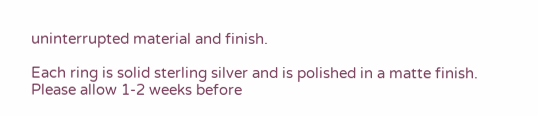uninterrupted material and finish.

Each ring is solid sterling silver and is polished in a matte finish.
Please allow 1-2 weeks before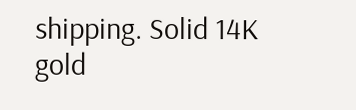shipping. Solid 14K gold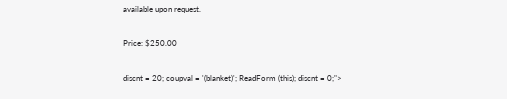available upon request.

Price: $250.00

discnt = 20; coupval = '(blanket)'; ReadForm (this); discnt = 0;">